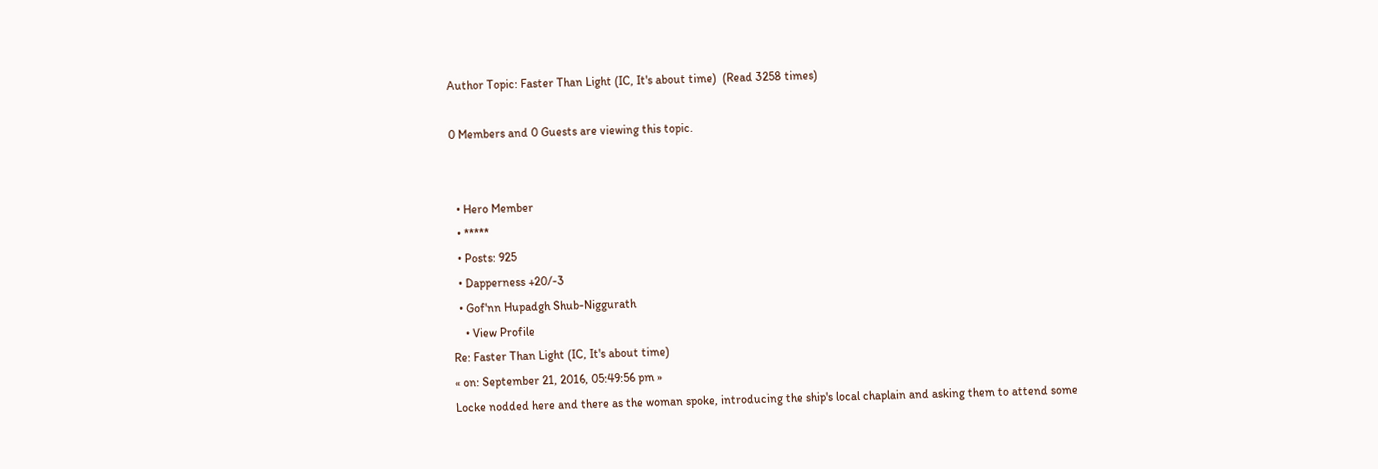Author Topic: Faster Than Light (IC, It's about time)  (Read 3258 times)

0 Members and 0 Guests are viewing this topic.


  • Hero Member
  • *****
  • Posts: 925
  • Dapperness +20/-3
  • Gof'nn Hupadgh Shub-Niggurath
    • View Profile
Re: Faster Than Light (IC, It's about time)
« on: September 21, 2016, 05:49:56 pm »
Locke nodded here and there as the woman spoke, introducing the ship's local chaplain and asking them to attend some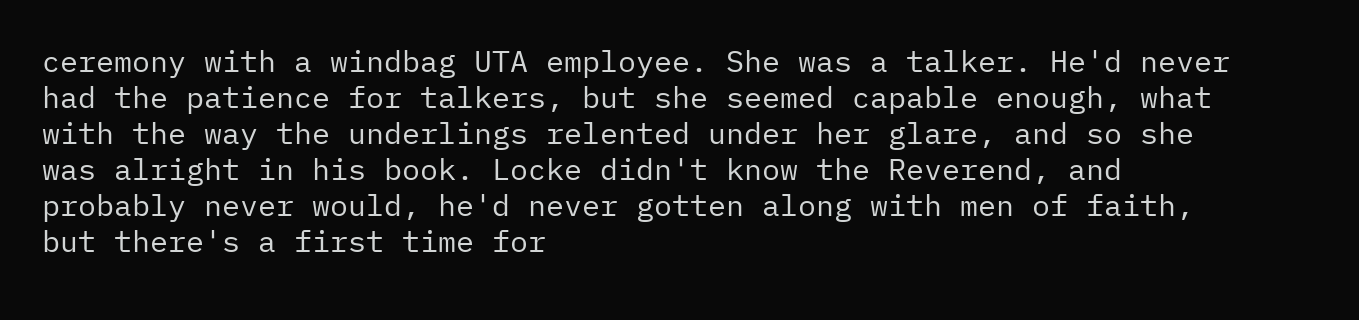ceremony with a windbag UTA employee. She was a talker. He'd never had the patience for talkers, but she seemed capable enough, what with the way the underlings relented under her glare, and so she was alright in his book. Locke didn't know the Reverend, and probably never would, he'd never gotten along with men of faith, but there's a first time for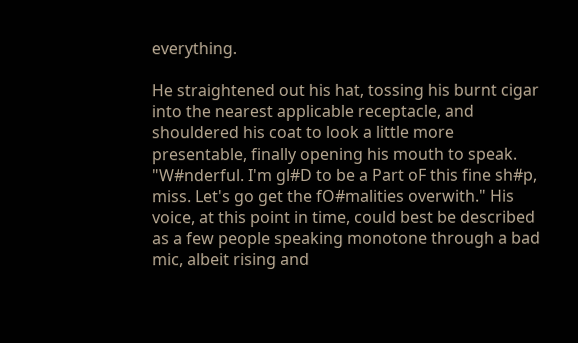everything.

He straightened out his hat, tossing his burnt cigar into the nearest applicable receptacle, and shouldered his coat to look a little more presentable, finally opening his mouth to speak. "W#nderful. I'm gl#D to be a Part oF this fine sh#p, miss. Let's go get the fO#malities overwith." His voice, at this point in time, could best be described as a few people speaking monotone through a bad mic, albeit rising and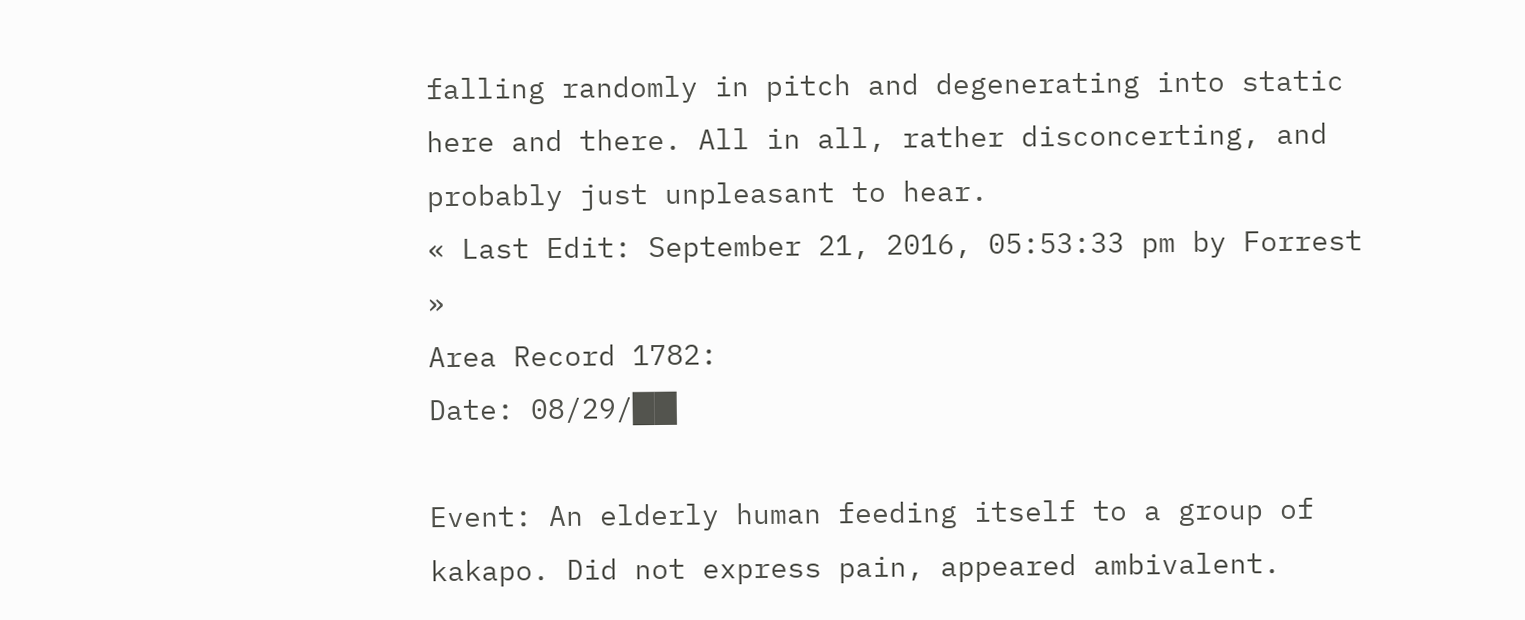falling randomly in pitch and degenerating into static here and there. All in all, rather disconcerting, and probably just unpleasant to hear.
« Last Edit: September 21, 2016, 05:53:33 pm by Forrest »
Area Record 1782:
Date: 08/29/██

Event: An elderly human feeding itself to a group of kakapo. Did not express pain, appeared ambivalent.